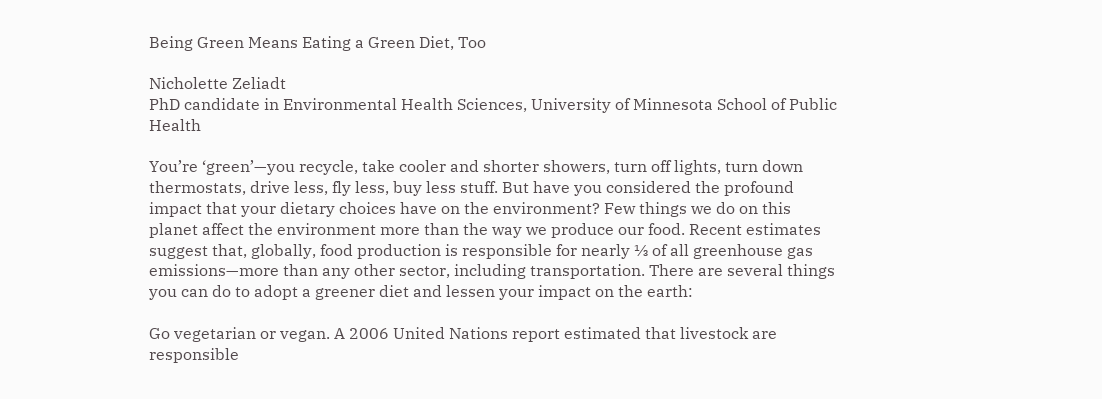Being Green Means Eating a Green Diet, Too

Nicholette Zeliadt
PhD candidate in Environmental Health Sciences, University of Minnesota School of Public Health

You’re ‘green’—you recycle, take cooler and shorter showers, turn off lights, turn down thermostats, drive less, fly less, buy less stuff. But have you considered the profound impact that your dietary choices have on the environment? Few things we do on this planet affect the environment more than the way we produce our food. Recent estimates suggest that, globally, food production is responsible for nearly ⅓ of all greenhouse gas emissions—more than any other sector, including transportation. There are several things you can do to adopt a greener diet and lessen your impact on the earth:

Go vegetarian or vegan. A 2006 United Nations report estimated that livestock are responsible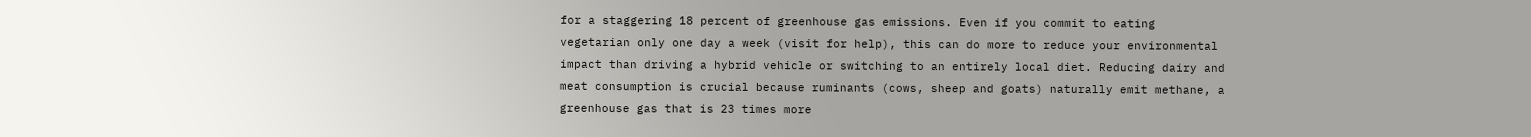for a staggering 18 percent of greenhouse gas emissions. Even if you commit to eating vegetarian only one day a week (visit for help), this can do more to reduce your environmental impact than driving a hybrid vehicle or switching to an entirely local diet. Reducing dairy and meat consumption is crucial because ruminants (cows, sheep and goats) naturally emit methane, a greenhouse gas that is 23 times more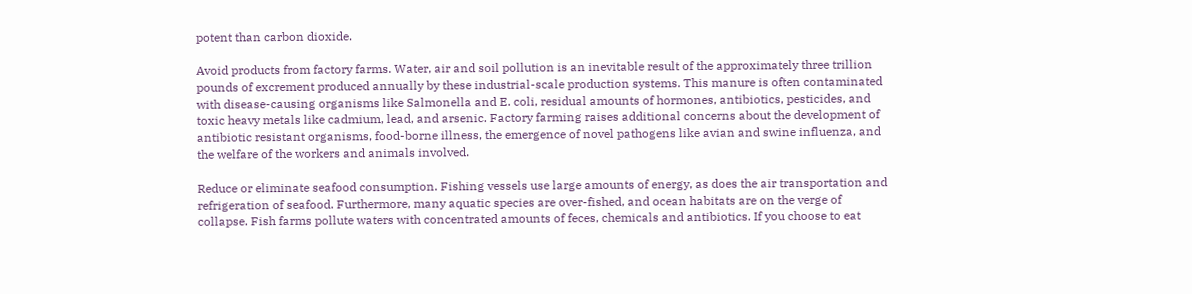potent than carbon dioxide.

Avoid products from factory farms. Water, air and soil pollution is an inevitable result of the approximately three trillion pounds of excrement produced annually by these industrial-scale production systems. This manure is often contaminated with disease-causing organisms like Salmonella and E. coli, residual amounts of hormones, antibiotics, pesticides, and toxic heavy metals like cadmium, lead, and arsenic. Factory farming raises additional concerns about the development of antibiotic resistant organisms, food-borne illness, the emergence of novel pathogens like avian and swine influenza, and the welfare of the workers and animals involved.

Reduce or eliminate seafood consumption. Fishing vessels use large amounts of energy, as does the air transportation and refrigeration of seafood. Furthermore, many aquatic species are over-fished, and ocean habitats are on the verge of collapse. Fish farms pollute waters with concentrated amounts of feces, chemicals and antibiotics. If you choose to eat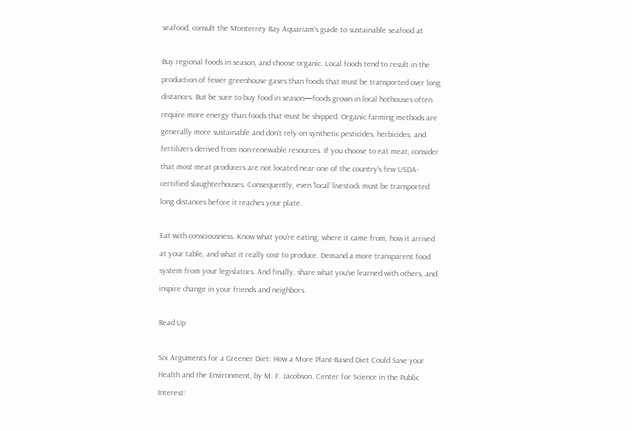seafood, consult the Monterrey Bay Aquariam’s guide to sustainable seafood at

Buy regional foods in season, and choose organic. Local foods tend to result in the production of fewer greenhouse gases than foods that must be transported over long distances. But be sure to buy food in season—foods grown in local hothouses often require more energy than foods that must be shipped. Organic farming methods are generally more sustainable and don’t rely on synthetic pesticides, herbicides, and fertilizers derived from non-renewable resources. If you choose to eat meat, consider that most meat producers are not located near one of the country’s few USDA-certified slaughterhouses. Consequently, even ‘local’ livestock must be transported long distances before it reaches your plate.

Eat with consciousness. Know what you’re eating, where it came from, how it arrived at your table, and what it really cost to produce. Demand a more transparent food system from your legislators. And finally, share what you’ve learned with others, and inspire change in your friends and neighbors.

Read Up

Six Arguments for a Greener Diet: How a More Plant-Based Diet Could Save your Health and the Environment, by M. F. Jacobson. Center for Science in the Public Interest: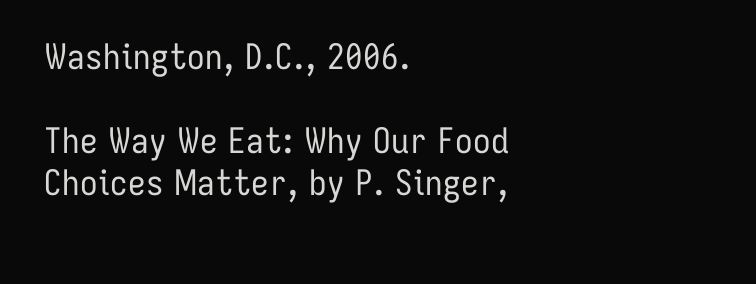Washington, D.C., 2006.

The Way We Eat: Why Our Food Choices Matter, by P. Singer,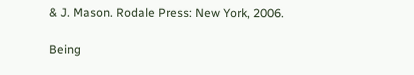& J. Mason. Rodale Press: New York, 2006.

Being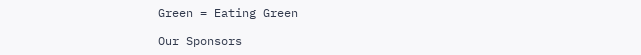Green = Eating Green

Our Sponsors